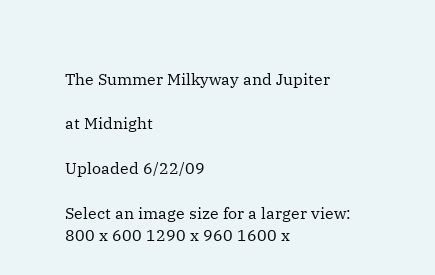The Summer Milkyway and Jupiter

at Midnight

Uploaded 6/22/09

Select an image size for a larger view: 800 x 600 1290 x 960 1600 x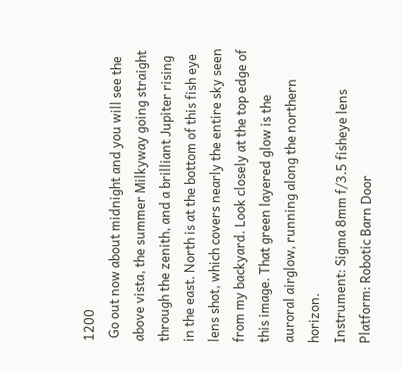1200
 Go out now about midnight and you will see the above vista, the summer Milkyway going straight through the zenith, and a brilliant Jupiter rising in the east. North is at the bottom of this fish eye lens shot, which covers nearly the entire sky seen from my backyard. Look closely at the top edge of this image. That green layered glow is the auroral airglow, running along the northern horizon.
Instrument: Sigma 8mm f/3.5 fisheye lens Platform: Robotic Barn Door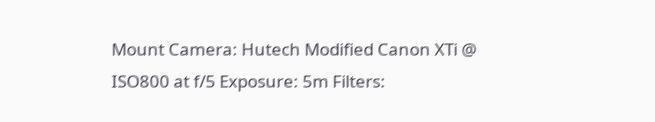Mount Camera: Hutech Modified Canon XTi @ ISO800 at f/5 Exposure: 5m Filters: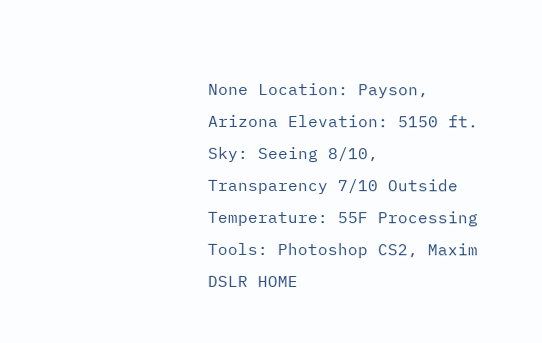None Location: Payson, Arizona Elevation: 5150 ft. Sky: Seeing 8/10, Transparency 7/10 Outside Temperature: 55F Processing Tools: Photoshop CS2, Maxim DSLR HOME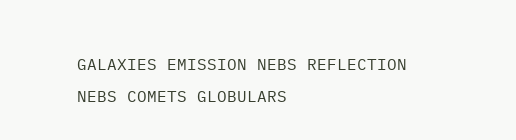GALAXIES EMISSION NEBS REFLECTION NEBS COMETS GLOBULARS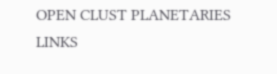OPEN CLUST PLANETARIES LINKS